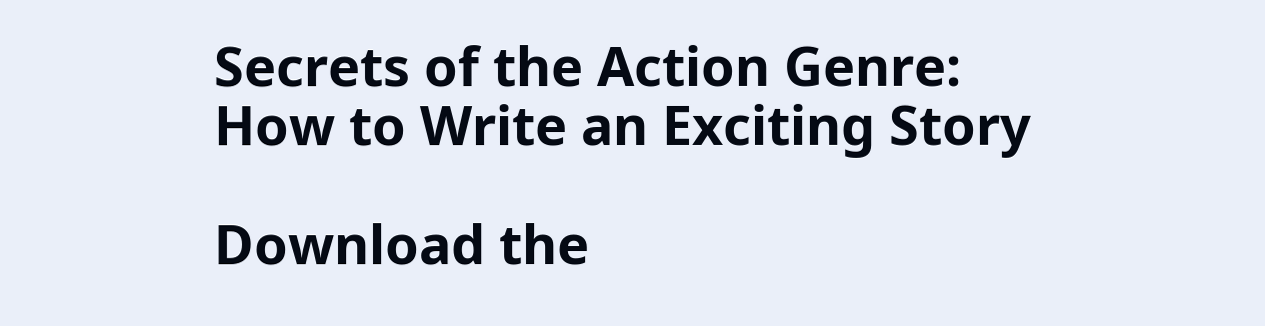Secrets of the Action Genre: How to Write an Exciting Story

Download the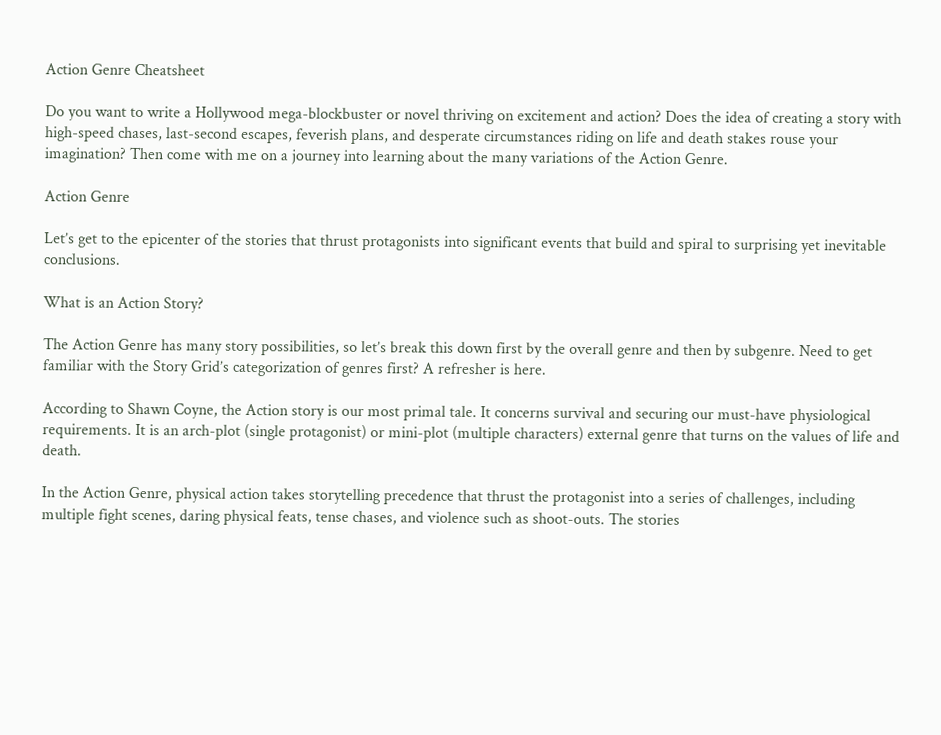Action Genre Cheatsheet

Do you want to write a Hollywood mega-blockbuster or novel thriving on excitement and action? Does the idea of creating a story with high-speed chases, last-second escapes, feverish plans, and desperate circumstances riding on life and death stakes rouse your imagination? Then come with me on a journey into learning about the many variations of the Action Genre.

Action Genre

Let’s get to the epicenter of the stories that thrust protagonists into significant events that build and spiral to surprising yet inevitable conclusions.

What is an Action Story?

The Action Genre has many story possibilities, so let’s break this down first by the overall genre and then by subgenre. Need to get familiar with the Story Grid’s categorization of genres first? A refresher is here.

According to Shawn Coyne, the Action story is our most primal tale. It concerns survival and securing our must-have physiological requirements. It is an arch-plot (single protagonist) or mini-plot (multiple characters) external genre that turns on the values of life and death.

In the Action Genre, physical action takes storytelling precedence that thrust the protagonist into a series of challenges, including multiple fight scenes, daring physical feats, tense chases, and violence such as shoot-outs. The stories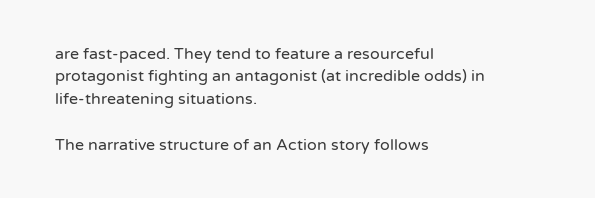are fast-paced. They tend to feature a resourceful protagonist fighting an antagonist (at incredible odds) in life-threatening situations.

The narrative structure of an Action story follows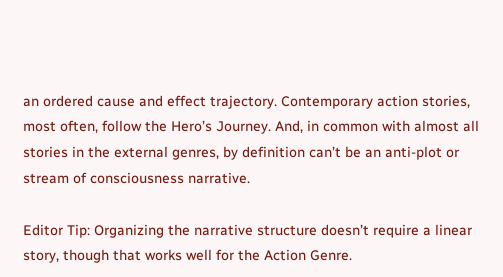an ordered cause and effect trajectory. Contemporary action stories, most often, follow the Hero’s Journey. And, in common with almost all stories in the external genres, by definition can’t be an anti-plot or stream of consciousness narrative.

Editor Tip: Organizing the narrative structure doesn’t require a linear story, though that works well for the Action Genre.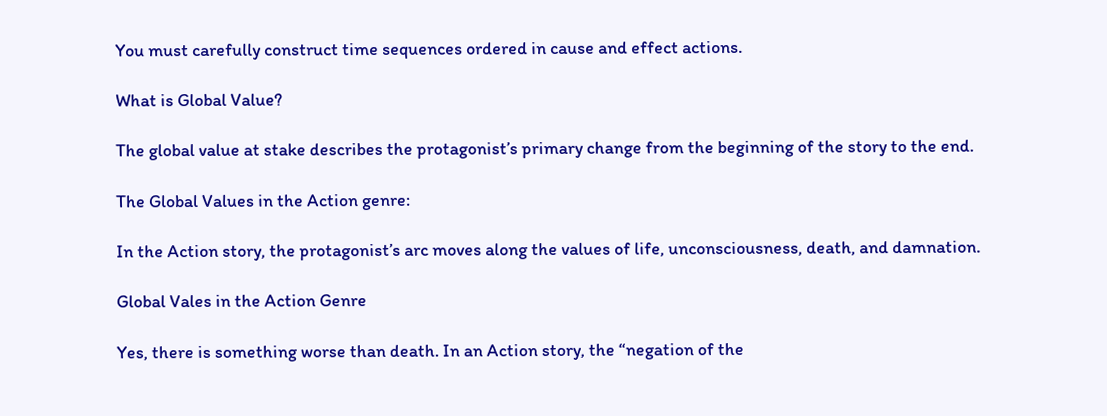You must carefully construct time sequences ordered in cause and effect actions.

What is Global Value?

The global value at stake describes the protagonist’s primary change from the beginning of the story to the end.

The Global Values in the Action genre:

In the Action story, the protagonist’s arc moves along the values of life, unconsciousness, death, and damnation.

Global Vales in the Action Genre

Yes, there is something worse than death. In an Action story, the “negation of the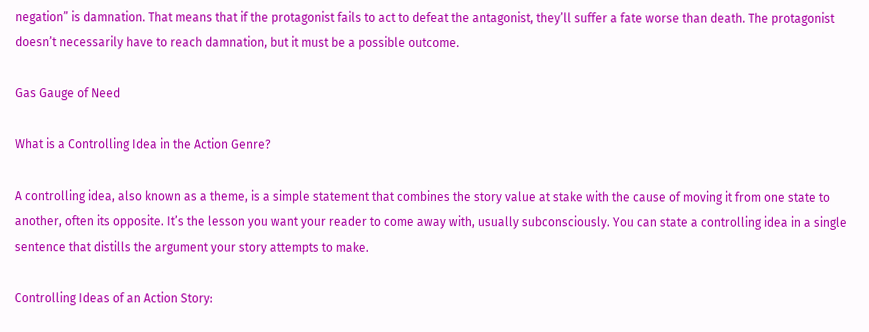negation” is damnation. That means that if the protagonist fails to act to defeat the antagonist, they’ll suffer a fate worse than death. The protagonist doesn’t necessarily have to reach damnation, but it must be a possible outcome.

Gas Gauge of Need

What is a Controlling Idea in the Action Genre?

A controlling idea, also known as a theme, is a simple statement that combines the story value at stake with the cause of moving it from one state to another, often its opposite. It’s the lesson you want your reader to come away with, usually subconsciously. You can state a controlling idea in a single sentence that distills the argument your story attempts to make.

Controlling Ideas of an Action Story: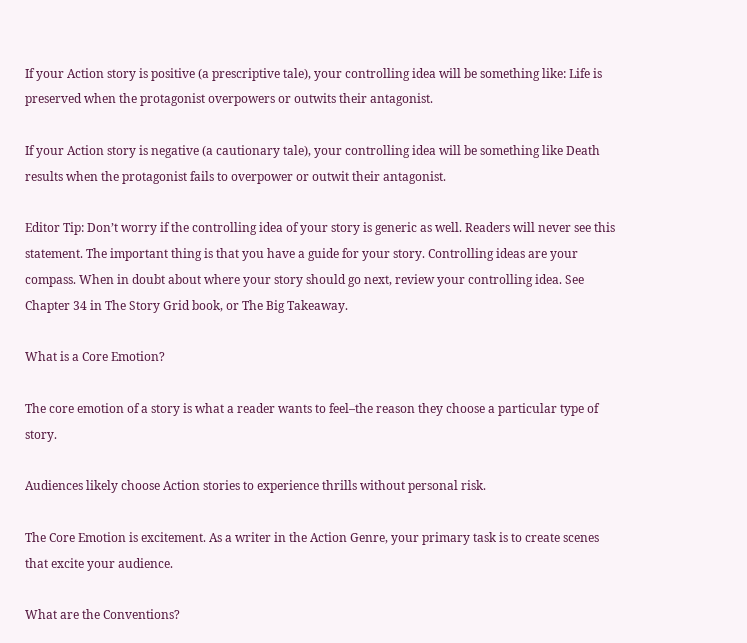If your Action story is positive (a prescriptive tale), your controlling idea will be something like: Life is preserved when the protagonist overpowers or outwits their antagonist.

If your Action story is negative (a cautionary tale), your controlling idea will be something like Death results when the protagonist fails to overpower or outwit their antagonist.

Editor Tip: Don’t worry if the controlling idea of your story is generic as well. Readers will never see this statement. The important thing is that you have a guide for your story. Controlling ideas are your compass. When in doubt about where your story should go next, review your controlling idea. See Chapter 34 in The Story Grid book, or The Big Takeaway.

What is a Core Emotion?

The core emotion of a story is what a reader wants to feel–the reason they choose a particular type of story.

Audiences likely choose Action stories to experience thrills without personal risk.

The Core Emotion is excitement. As a writer in the Action Genre, your primary task is to create scenes that excite your audience.

What are the Conventions?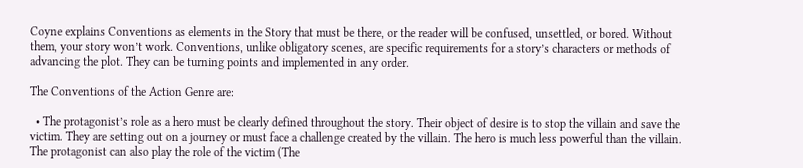Coyne explains Conventions as elements in the Story that must be there, or the reader will be confused, unsettled, or bored. Without them, your story won’t work. Conventions, unlike obligatory scenes, are specific requirements for a story’s characters or methods of advancing the plot. They can be turning points and implemented in any order.

The Conventions of the Action Genre are:

  • The protagonist’s role as a hero must be clearly defined throughout the story. Their object of desire is to stop the villain and save the victim. They are setting out on a journey or must face a challenge created by the villain. The hero is much less powerful than the villain. The protagonist can also play the role of the victim (The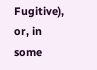Fugitive), or, in some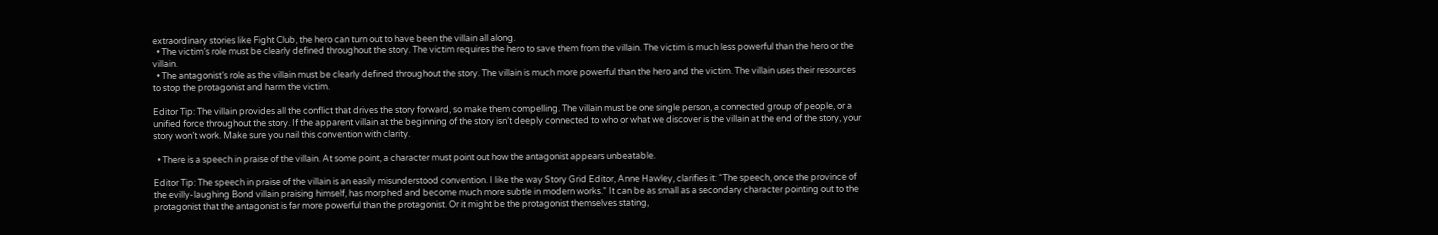extraordinary stories like Fight Club, the hero can turn out to have been the villain all along.
  • The victim’s role must be clearly defined throughout the story. The victim requires the hero to save them from the villain. The victim is much less powerful than the hero or the villain.
  • The antagonist’s role as the villain must be clearly defined throughout the story. The villain is much more powerful than the hero and the victim. The villain uses their resources to stop the protagonist and harm the victim.

Editor Tip: The villain provides all the conflict that drives the story forward, so make them compelling. The villain must be one single person, a connected group of people, or a unified force throughout the story. If the apparent villain at the beginning of the story isn’t deeply connected to who or what we discover is the villain at the end of the story, your story won’t work. Make sure you nail this convention with clarity.

  • There is a speech in praise of the villain. At some point, a character must point out how the antagonist appears unbeatable.

Editor Tip: The speech in praise of the villain is an easily misunderstood convention. I like the way Story Grid Editor, Anne Hawley, clarifies it: “The speech, once the province of the evilly-laughing Bond villain praising himself, has morphed and become much more subtle in modern works.” It can be as small as a secondary character pointing out to the protagonist that the antagonist is far more powerful than the protagonist. Or it might be the protagonist themselves stating,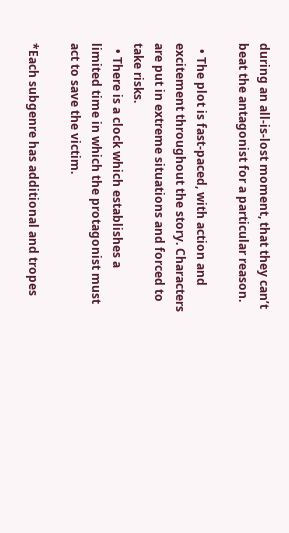during an all-is-lost moment, that they can’t beat the antagonist for a particular reason.

  • The plot is fast-paced, with action and excitement throughout the story. Characters are put in extreme situations and forced to take risks.
  • There is a clock which establishes a limited time in which the protagonist must act to save the victim.

*Each subgenre has additional and tropes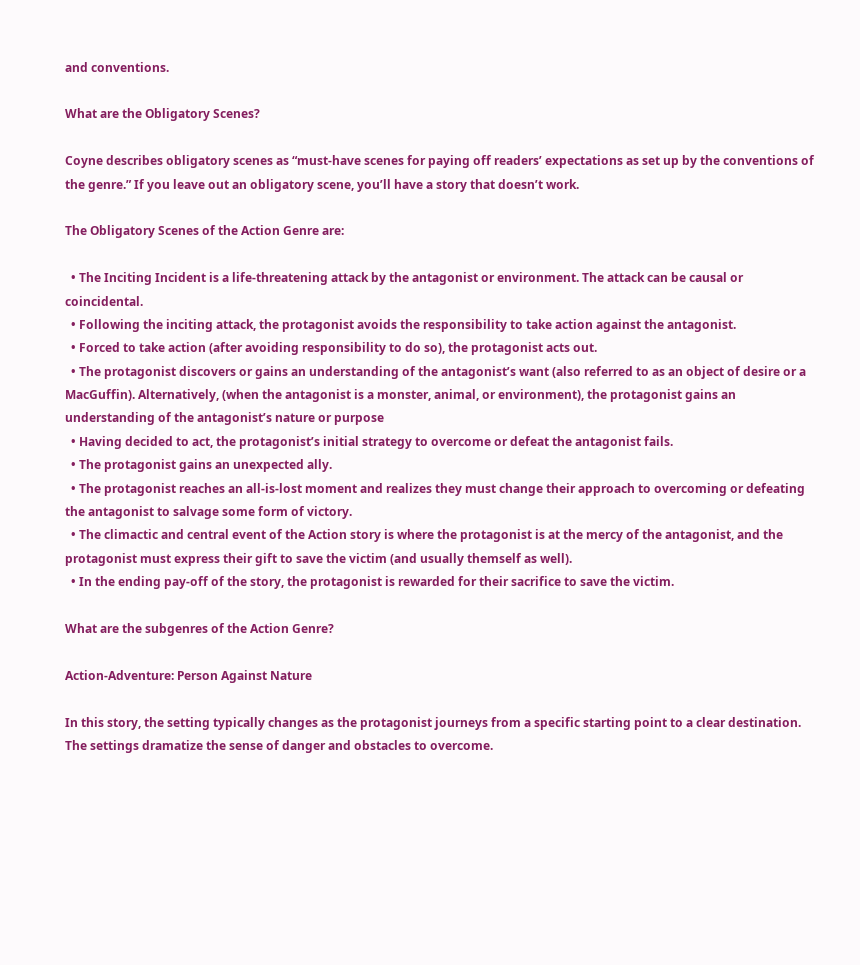and conventions.

What are the Obligatory Scenes?

Coyne describes obligatory scenes as “must-have scenes for paying off readers’ expectations as set up by the conventions of the genre.” If you leave out an obligatory scene, you’ll have a story that doesn’t work.

The Obligatory Scenes of the Action Genre are:

  • The Inciting Incident is a life-threatening attack by the antagonist or environment. The attack can be causal or coincidental.
  • Following the inciting attack, the protagonist avoids the responsibility to take action against the antagonist.
  • Forced to take action (after avoiding responsibility to do so), the protagonist acts out.
  • The protagonist discovers or gains an understanding of the antagonist’s want (also referred to as an object of desire or a MacGuffin). Alternatively, (when the antagonist is a monster, animal, or environment), the protagonist gains an understanding of the antagonist’s nature or purpose
  • Having decided to act, the protagonist’s initial strategy to overcome or defeat the antagonist fails.
  • The protagonist gains an unexpected ally.
  • The protagonist reaches an all-is-lost moment and realizes they must change their approach to overcoming or defeating the antagonist to salvage some form of victory.
  • The climactic and central event of the Action story is where the protagonist is at the mercy of the antagonist, and the protagonist must express their gift to save the victim (and usually themself as well).
  • In the ending pay-off of the story, the protagonist is rewarded for their sacrifice to save the victim.

What are the subgenres of the Action Genre?

Action-Adventure: Person Against Nature

In this story, the setting typically changes as the protagonist journeys from a specific starting point to a clear destination. The settings dramatize the sense of danger and obstacles to overcome.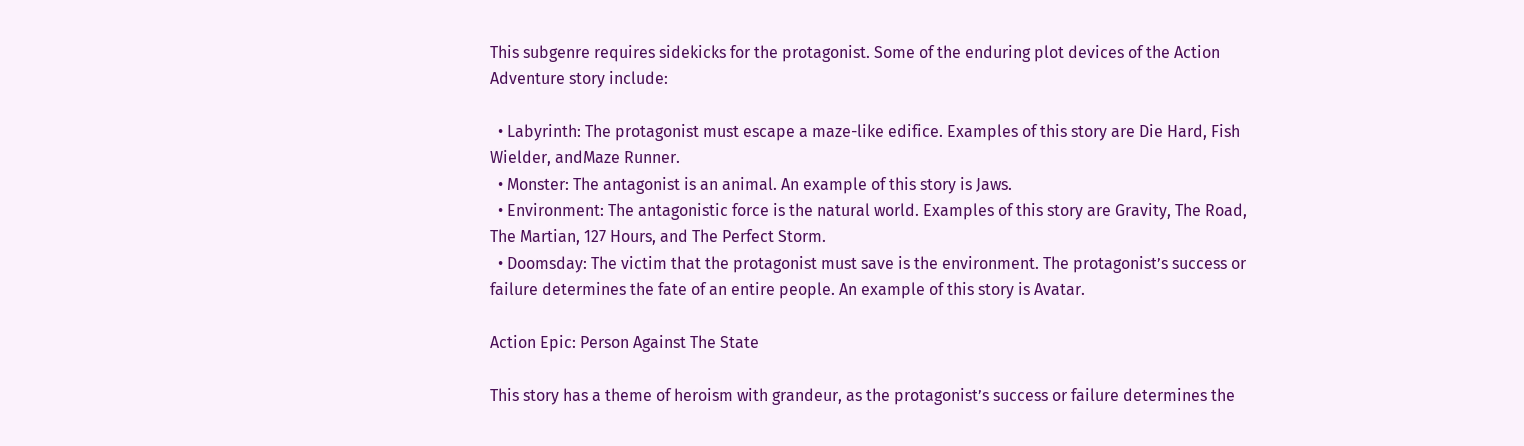This subgenre requires sidekicks for the protagonist. Some of the enduring plot devices of the Action Adventure story include:

  • Labyrinth: The protagonist must escape a maze-like edifice. Examples of this story are Die Hard, Fish Wielder, andMaze Runner.
  • Monster: The antagonist is an animal. An example of this story is Jaws.
  • Environment: The antagonistic force is the natural world. Examples of this story are Gravity, The Road, The Martian, 127 Hours, and The Perfect Storm.
  • Doomsday: The victim that the protagonist must save is the environment. The protagonist’s success or failure determines the fate of an entire people. An example of this story is Avatar.

Action Epic: Person Against The State

This story has a theme of heroism with grandeur, as the protagonist’s success or failure determines the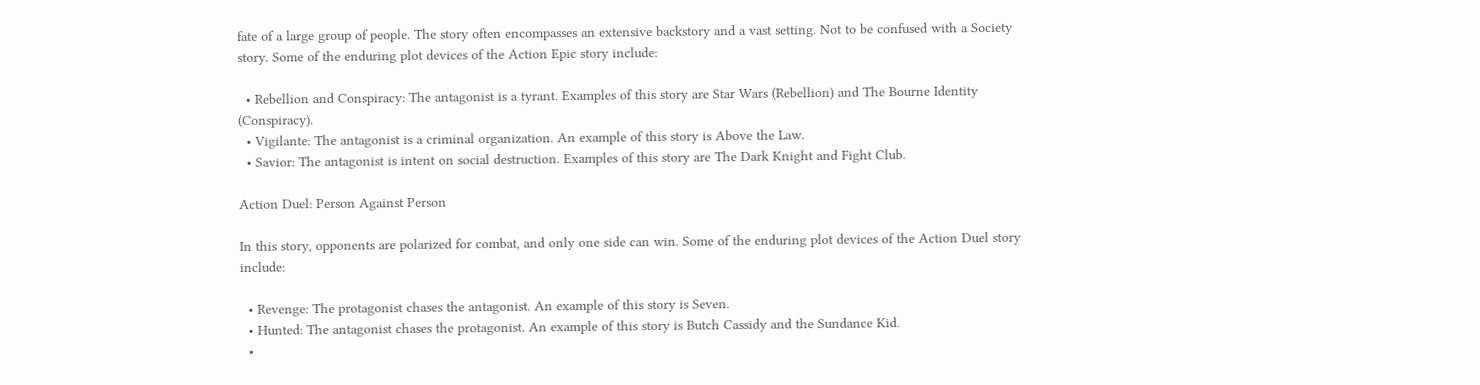fate of a large group of people. The story often encompasses an extensive backstory and a vast setting. Not to be confused with a Society story. Some of the enduring plot devices of the Action Epic story include:

  • Rebellion and Conspiracy: The antagonist is a tyrant. Examples of this story are Star Wars (Rebellion) and The Bourne Identity (Conspiracy).
  • Vigilante: The antagonist is a criminal organization. An example of this story is Above the Law.
  • Savior: The antagonist is intent on social destruction. Examples of this story are The Dark Knight and Fight Club.

Action Duel: Person Against Person

In this story, opponents are polarized for combat, and only one side can win. Some of the enduring plot devices of the Action Duel story include:

  • Revenge: The protagonist chases the antagonist. An example of this story is Seven.
  • Hunted: The antagonist chases the protagonist. An example of this story is Butch Cassidy and the Sundance Kid.
  •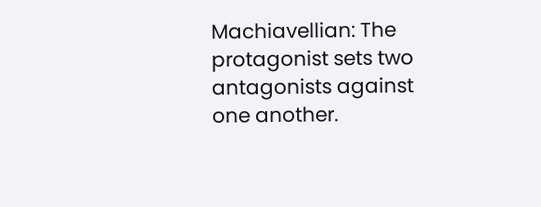Machiavellian: The protagonist sets two antagonists against one another.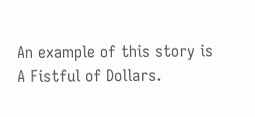An example of this story is A Fistful of Dollars.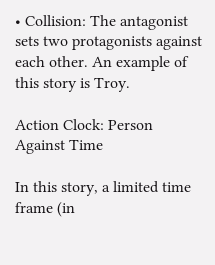• Collision: The antagonist sets two protagonists against each other. An example of this story is Troy.

Action Clock: Person Against Time

In this story, a limited time frame (in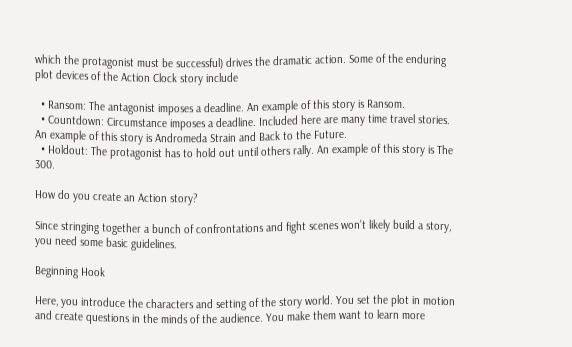which the protagonist must be successful) drives the dramatic action. Some of the enduring plot devices of the Action Clock story include

  • Ransom: The antagonist imposes a deadline. An example of this story is Ransom.
  • Countdown: Circumstance imposes a deadline. Included here are many time travel stories. An example of this story is Andromeda Strain and Back to the Future.
  • Holdout: The protagonist has to hold out until others rally. An example of this story is The 300.

How do you create an Action story?

Since stringing together a bunch of confrontations and fight scenes won’t likely build a story, you need some basic guidelines.

Beginning Hook

Here, you introduce the characters and setting of the story world. You set the plot in motion and create questions in the minds of the audience. You make them want to learn more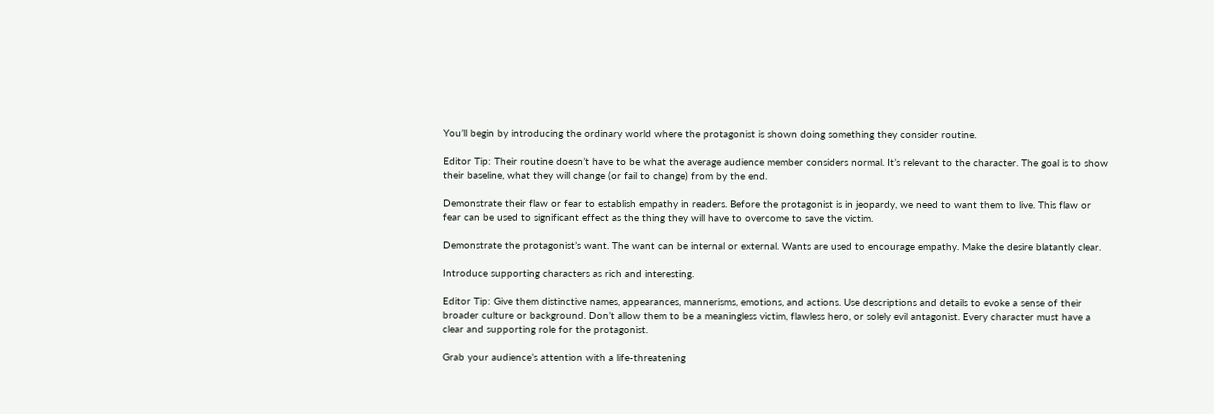You’ll begin by introducing the ordinary world where the protagonist is shown doing something they consider routine.

Editor Tip: Their routine doesn’t have to be what the average audience member considers normal. It’s relevant to the character. The goal is to show their baseline, what they will change (or fail to change) from by the end.

Demonstrate their flaw or fear to establish empathy in readers. Before the protagonist is in jeopardy, we need to want them to live. This flaw or fear can be used to significant effect as the thing they will have to overcome to save the victim.

Demonstrate the protagonist’s want. The want can be internal or external. Wants are used to encourage empathy. Make the desire blatantly clear.

Introduce supporting characters as rich and interesting.

Editor Tip: Give them distinctive names, appearances, mannerisms, emotions, and actions. Use descriptions and details to evoke a sense of their broader culture or background. Don’t allow them to be a meaningless victim, flawless hero, or solely evil antagonist. Every character must have a clear and supporting role for the protagonist.

Grab your audience’s attention with a life-threatening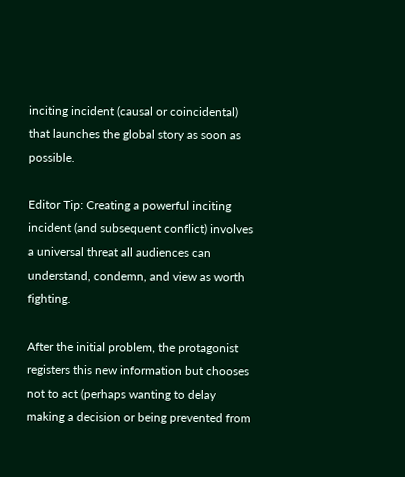inciting incident (causal or coincidental) that launches the global story as soon as possible.

Editor Tip: Creating a powerful inciting incident (and subsequent conflict) involves a universal threat all audiences can understand, condemn, and view as worth fighting.

After the initial problem, the protagonist registers this new information but chooses not to act (perhaps wanting to delay making a decision or being prevented from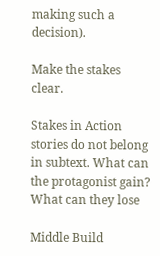making such a decision).

Make the stakes clear.

Stakes in Action stories do not belong in subtext. What can the protagonist gain? What can they lose

Middle Build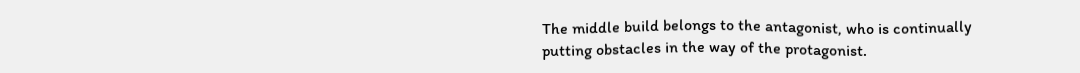The middle build belongs to the antagonist, who is continually putting obstacles in the way of the protagonist.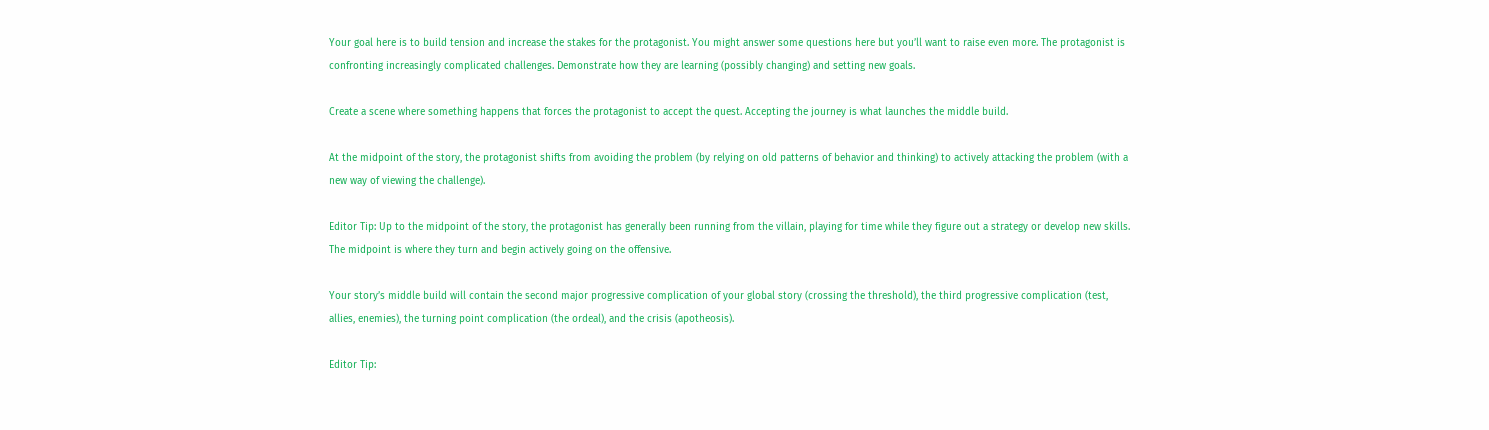Your goal here is to build tension and increase the stakes for the protagonist. You might answer some questions here but you’ll want to raise even more. The protagonist is confronting increasingly complicated challenges. Demonstrate how they are learning (possibly changing) and setting new goals.

Create a scene where something happens that forces the protagonist to accept the quest. Accepting the journey is what launches the middle build.

At the midpoint of the story, the protagonist shifts from avoiding the problem (by relying on old patterns of behavior and thinking) to actively attacking the problem (with a new way of viewing the challenge).

Editor Tip: Up to the midpoint of the story, the protagonist has generally been running from the villain, playing for time while they figure out a strategy or develop new skills. The midpoint is where they turn and begin actively going on the offensive.

Your story’s middle build will contain the second major progressive complication of your global story (crossing the threshold), the third progressive complication (test, allies, enemies), the turning point complication (the ordeal), and the crisis (apotheosis).

Editor Tip: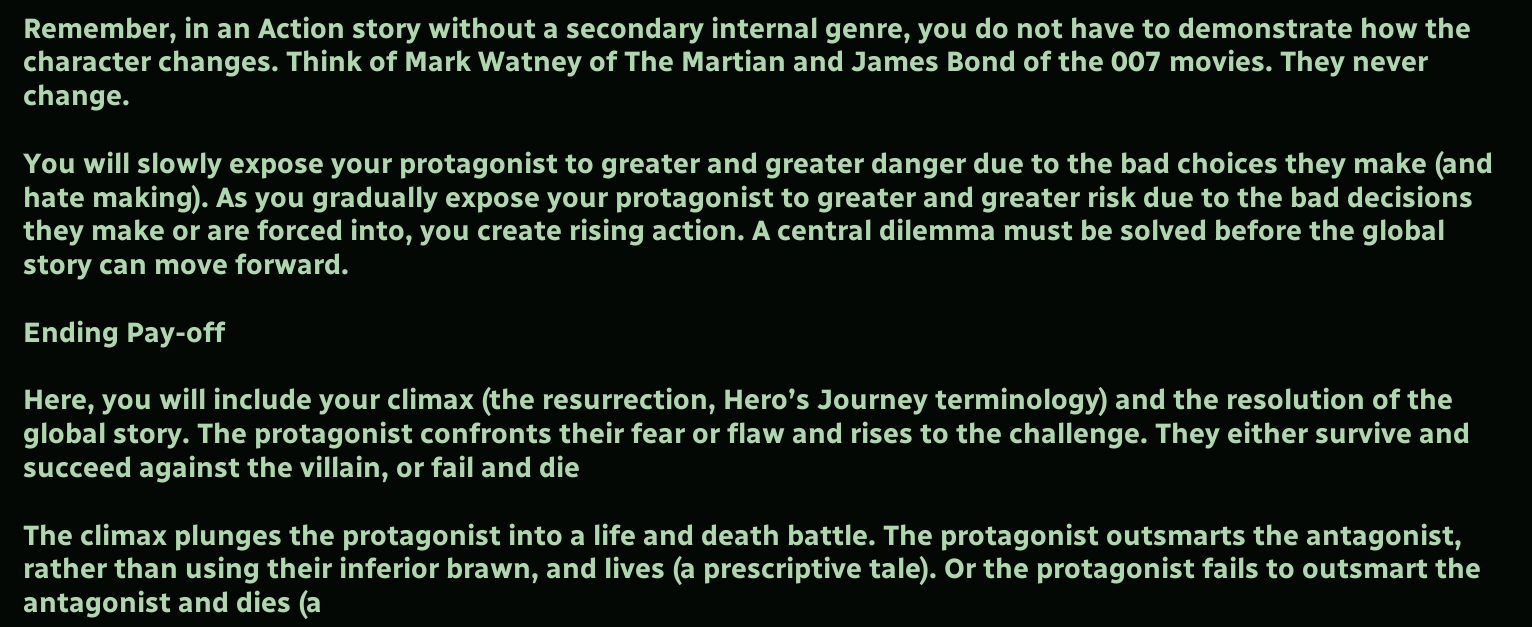Remember, in an Action story without a secondary internal genre, you do not have to demonstrate how the character changes. Think of Mark Watney of The Martian and James Bond of the 007 movies. They never change.

You will slowly expose your protagonist to greater and greater danger due to the bad choices they make (and hate making). As you gradually expose your protagonist to greater and greater risk due to the bad decisions they make or are forced into, you create rising action. A central dilemma must be solved before the global story can move forward.

Ending Pay-off

Here, you will include your climax (the resurrection, Hero’s Journey terminology) and the resolution of the global story. The protagonist confronts their fear or flaw and rises to the challenge. They either survive and succeed against the villain, or fail and die

The climax plunges the protagonist into a life and death battle. The protagonist outsmarts the antagonist, rather than using their inferior brawn, and lives (a prescriptive tale). Or the protagonist fails to outsmart the antagonist and dies (a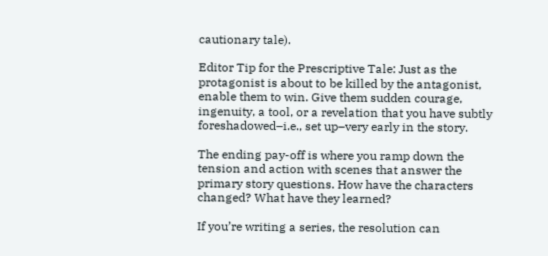cautionary tale).

Editor Tip for the Prescriptive Tale: Just as the protagonist is about to be killed by the antagonist, enable them to win. Give them sudden courage, ingenuity, a tool, or a revelation that you have subtly foreshadowed–i.e., set up–very early in the story.

The ending pay-off is where you ramp down the tension and action with scenes that answer the primary story questions. How have the characters changed? What have they learned?

If you’re writing a series, the resolution can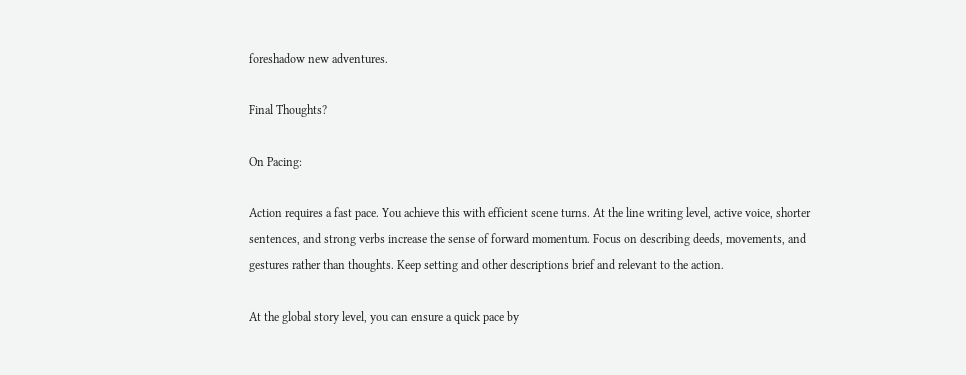foreshadow new adventures.

Final Thoughts?

On Pacing:

Action requires a fast pace. You achieve this with efficient scene turns. At the line writing level, active voice, shorter sentences, and strong verbs increase the sense of forward momentum. Focus on describing deeds, movements, and gestures rather than thoughts. Keep setting and other descriptions brief and relevant to the action.

At the global story level, you can ensure a quick pace by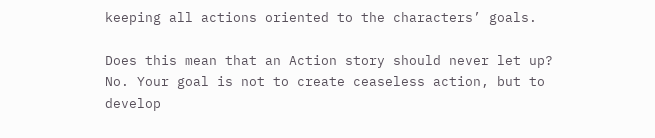keeping all actions oriented to the characters’ goals.

Does this mean that an Action story should never let up? No. Your goal is not to create ceaseless action, but to develop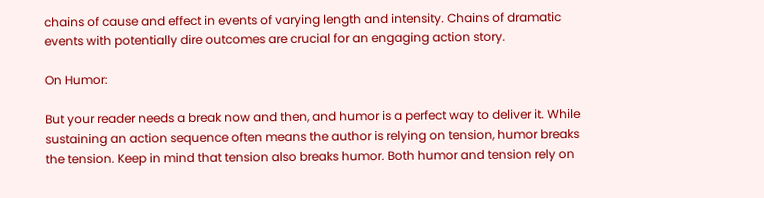chains of cause and effect in events of varying length and intensity. Chains of dramatic events with potentially dire outcomes are crucial for an engaging action story.

On Humor:

But your reader needs a break now and then, and humor is a perfect way to deliver it. While sustaining an action sequence often means the author is relying on tension, humor breaks the tension. Keep in mind that tension also breaks humor. Both humor and tension rely on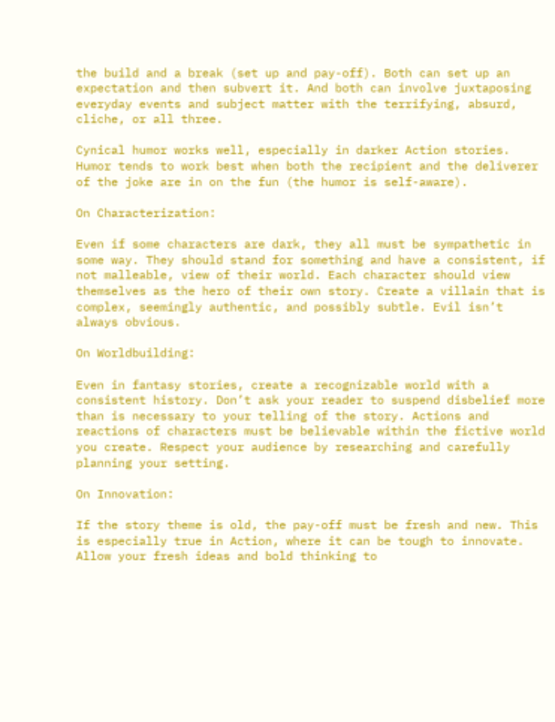the build and a break (set up and pay-off). Both can set up an expectation and then subvert it. And both can involve juxtaposing everyday events and subject matter with the terrifying, absurd, cliche, or all three.

Cynical humor works well, especially in darker Action stories. Humor tends to work best when both the recipient and the deliverer of the joke are in on the fun (the humor is self-aware).

On Characterization:

Even if some characters are dark, they all must be sympathetic in some way. They should stand for something and have a consistent, if not malleable, view of their world. Each character should view themselves as the hero of their own story. Create a villain that is complex, seemingly authentic, and possibly subtle. Evil isn’t always obvious.

On Worldbuilding:

Even in fantasy stories, create a recognizable world with a consistent history. Don’t ask your reader to suspend disbelief more than is necessary to your telling of the story. Actions and reactions of characters must be believable within the fictive world you create. Respect your audience by researching and carefully planning your setting.

On Innovation:

If the story theme is old, the pay-off must be fresh and new. This is especially true in Action, where it can be tough to innovate. Allow your fresh ideas and bold thinking to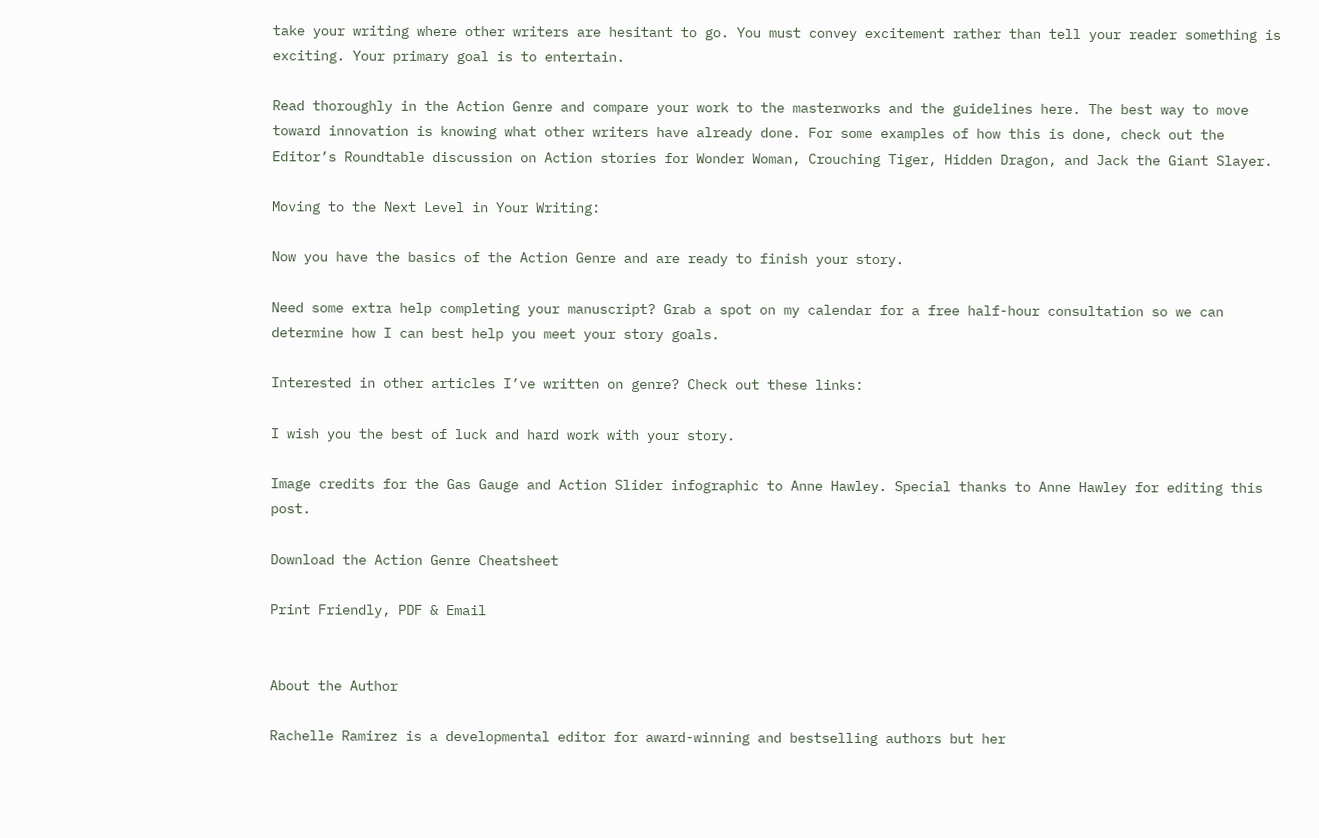take your writing where other writers are hesitant to go. You must convey excitement rather than tell your reader something is exciting. Your primary goal is to entertain.

Read thoroughly in the Action Genre and compare your work to the masterworks and the guidelines here. The best way to move toward innovation is knowing what other writers have already done. For some examples of how this is done, check out the Editor’s Roundtable discussion on Action stories for Wonder Woman, Crouching Tiger, Hidden Dragon, and Jack the Giant Slayer.

Moving to the Next Level in Your Writing:

Now you have the basics of the Action Genre and are ready to finish your story.

Need some extra help completing your manuscript? Grab a spot on my calendar for a free half-hour consultation so we can determine how I can best help you meet your story goals.

Interested in other articles I’ve written on genre? Check out these links:

I wish you the best of luck and hard work with your story.

Image credits for the Gas Gauge and Action Slider infographic to Anne Hawley. Special thanks to Anne Hawley for editing this post.

Download the Action Genre Cheatsheet

Print Friendly, PDF & Email


About the Author

Rachelle Ramirez is a developmental editor for award-winning and bestselling authors but her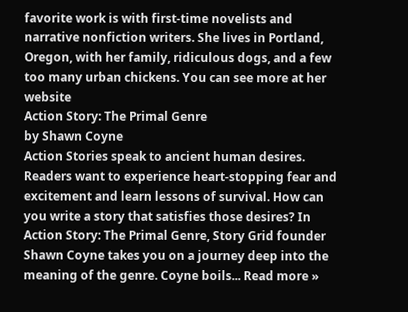favorite work is with first-time novelists and narrative nonfiction writers. She lives in Portland, Oregon, with her family, ridiculous dogs, and a few too many urban chickens. You can see more at her website
Action Story: The Primal Genre
by Shawn Coyne
Action Stories speak to ancient human desires. Readers want to experience heart-stopping fear and excitement and learn lessons of survival. How can you write a story that satisfies those desires? In Action Story: The Primal Genre, Story Grid founder Shawn Coyne takes you on a journey deep into the meaning of the genre. Coyne boils... Read more »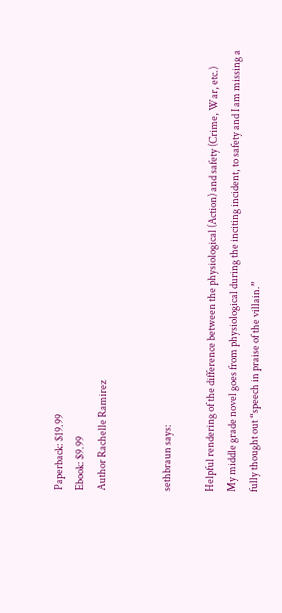Paperback: $19.99
Ebook: $9.99
Author Rachelle Ramirez


sethbraun says:

Helpful rendering of the difference between the physiological (Action) and safety (Crime, War, etc.)
My middle grade novel goes from physiological during the inciting incident, to safety and I am missing a fully thought out “speech in praise of the villain.”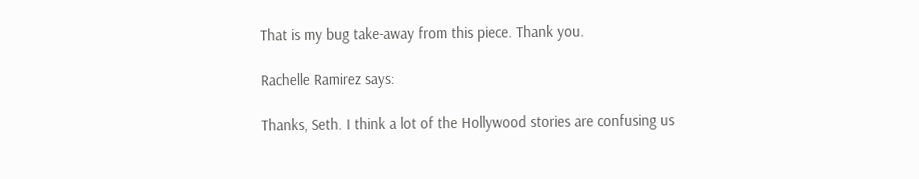That is my bug take-away from this piece. Thank you.

Rachelle Ramirez says:

Thanks, Seth. I think a lot of the Hollywood stories are confusing us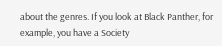about the genres. If you look at Black Panther, for example, you have a Society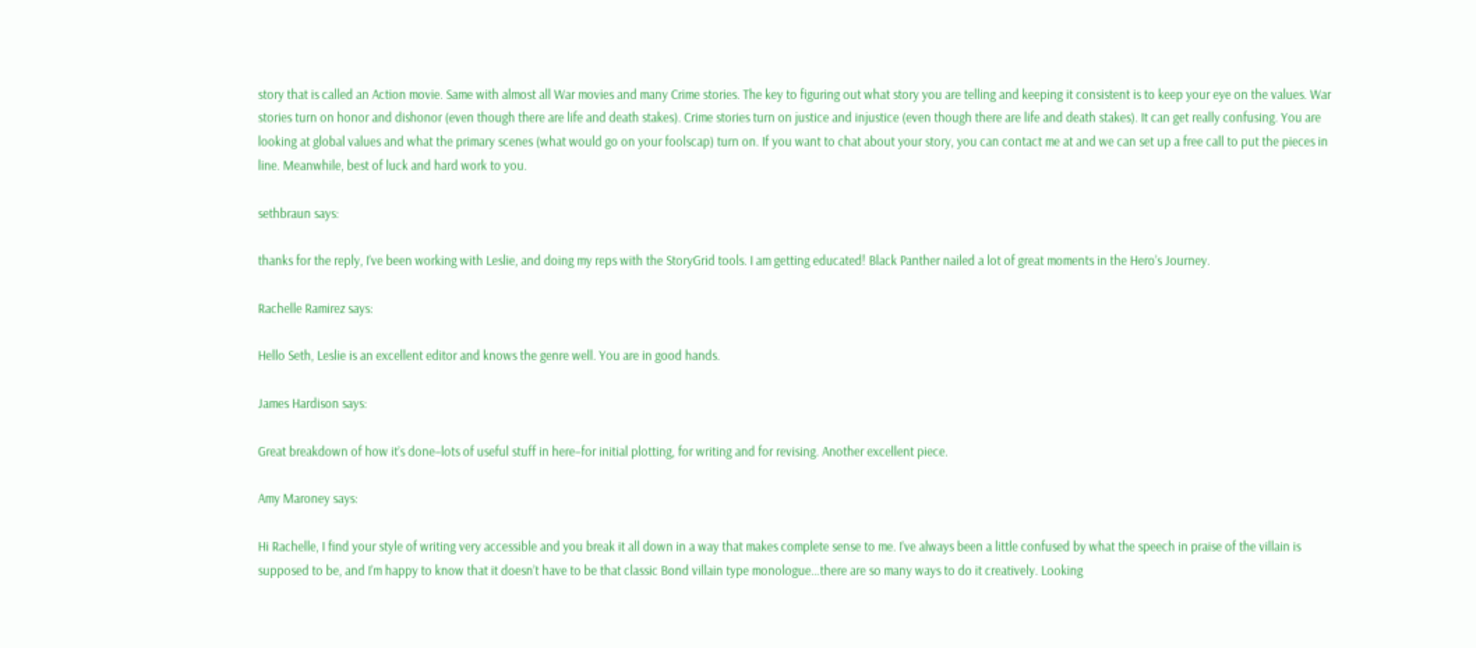story that is called an Action movie. Same with almost all War movies and many Crime stories. The key to figuring out what story you are telling and keeping it consistent is to keep your eye on the values. War stories turn on honor and dishonor (even though there are life and death stakes). Crime stories turn on justice and injustice (even though there are life and death stakes). It can get really confusing. You are looking at global values and what the primary scenes (what would go on your foolscap) turn on. If you want to chat about your story, you can contact me at and we can set up a free call to put the pieces in line. Meanwhile, best of luck and hard work to you.

sethbraun says:

thanks for the reply, I’ve been working with Leslie, and doing my reps with the StoryGrid tools. I am getting educated! Black Panther nailed a lot of great moments in the Hero’s Journey.

Rachelle Ramirez says:

Hello Seth, Leslie is an excellent editor and knows the genre well. You are in good hands.

James Hardison says:

Great breakdown of how it’s done–lots of useful stuff in here–for initial plotting, for writing and for revising. Another excellent piece.

Amy Maroney says:

Hi Rachelle, I find your style of writing very accessible and you break it all down in a way that makes complete sense to me. I’ve always been a little confused by what the speech in praise of the villain is supposed to be, and I’m happy to know that it doesn’t have to be that classic Bond villain type monologue…there are so many ways to do it creatively. Looking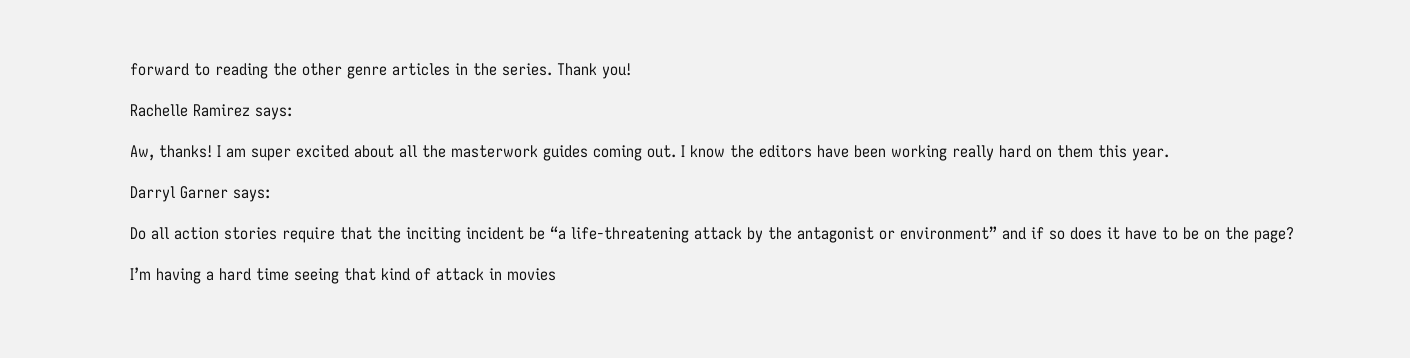forward to reading the other genre articles in the series. Thank you!

Rachelle Ramirez says:

Aw, thanks! I am super excited about all the masterwork guides coming out. I know the editors have been working really hard on them this year.

Darryl Garner says:

Do all action stories require that the inciting incident be “a life-threatening attack by the antagonist or environment” and if so does it have to be on the page?

I’m having a hard time seeing that kind of attack in movies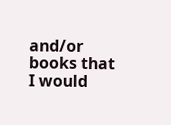and/or books that I would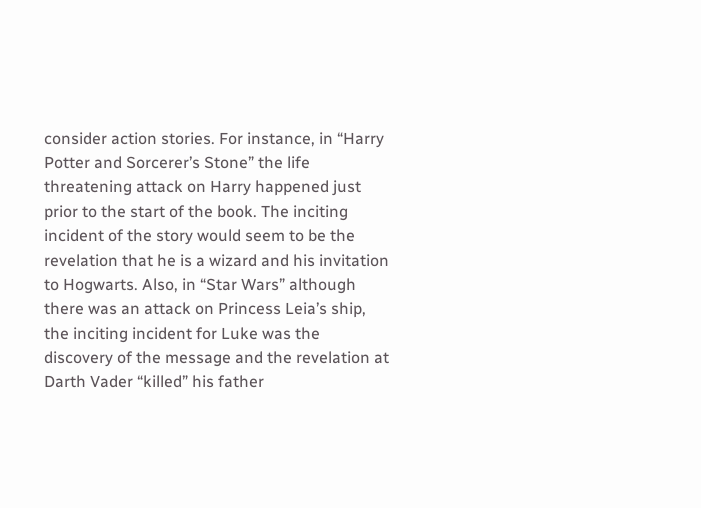consider action stories. For instance, in “Harry Potter and Sorcerer’s Stone” the life threatening attack on Harry happened just prior to the start of the book. The inciting incident of the story would seem to be the revelation that he is a wizard and his invitation to Hogwarts. Also, in “Star Wars” although there was an attack on Princess Leia’s ship, the inciting incident for Luke was the discovery of the message and the revelation at Darth Vader “killed” his father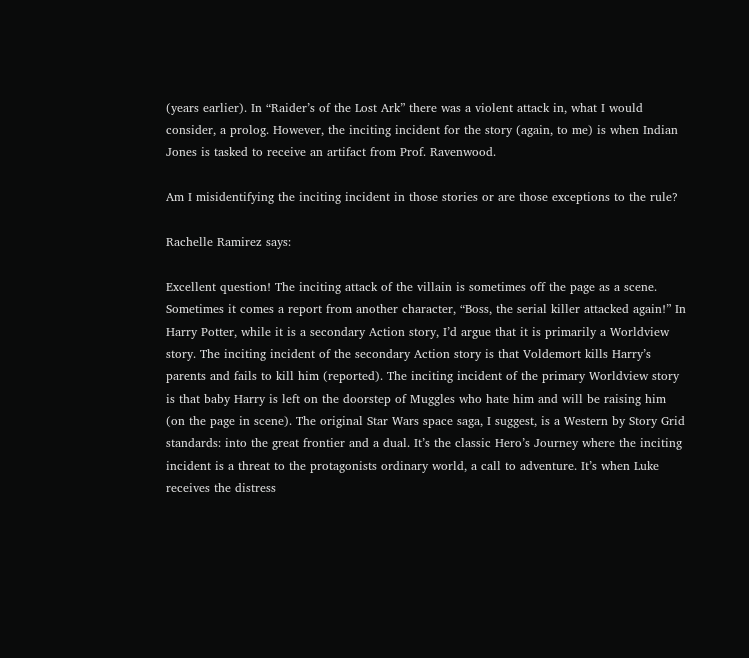(years earlier). In “Raider’s of the Lost Ark” there was a violent attack in, what I would consider, a prolog. However, the inciting incident for the story (again, to me) is when Indian Jones is tasked to receive an artifact from Prof. Ravenwood.

Am I misidentifying the inciting incident in those stories or are those exceptions to the rule?

Rachelle Ramirez says:

Excellent question! The inciting attack of the villain is sometimes off the page as a scene. Sometimes it comes a report from another character, “Boss, the serial killer attacked again!” In Harry Potter, while it is a secondary Action story, I’d argue that it is primarily a Worldview story. The inciting incident of the secondary Action story is that Voldemort kills Harry’s parents and fails to kill him (reported). The inciting incident of the primary Worldview story is that baby Harry is left on the doorstep of Muggles who hate him and will be raising him (on the page in scene). The original Star Wars space saga, I suggest, is a Western by Story Grid standards: into the great frontier and a dual. It’s the classic Hero’s Journey where the inciting incident is a threat to the protagonists ordinary world, a call to adventure. It’s when Luke receives the distress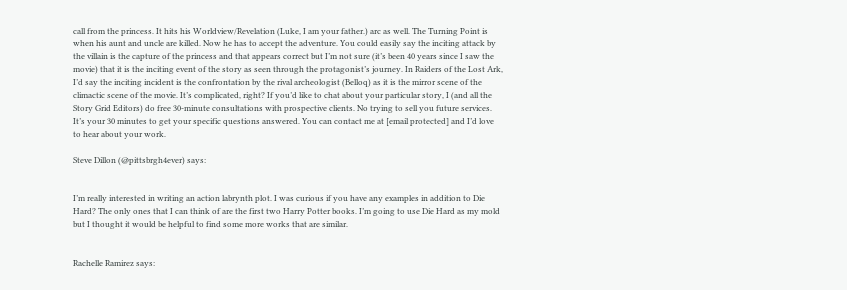call from the princess. It hits his Worldview/Revelation (Luke, I am your father.) arc as well. The Turning Point is when his aunt and uncle are killed. Now he has to accept the adventure. You could easily say the inciting attack by the villain is the capture of the princess and that appears correct but I’m not sure (it’s been 40 years since I saw the movie) that it is the inciting event of the story as seen through the protagonist’s journey. In Raiders of the Lost Ark, I’d say the inciting incident is the confrontation by the rival archeologist (Belloq) as it is the mirror scene of the climactic scene of the movie. It’s complicated, right? If you’d like to chat about your particular story, I (and all the Story Grid Editors) do free 30-minute consultations with prospective clients. No trying to sell you future services. It’s your 30 minutes to get your specific questions answered. You can contact me at [email protected] and I’d love to hear about your work.

Steve Dillon (@pittsbrgh4ever) says:


I’m really interested in writing an action labrynth plot. I was curious if you have any examples in addition to Die Hard? The only ones that I can think of are the first two Harry Potter books. I’m going to use Die Hard as my mold but I thought it would be helpful to find some more works that are similar.


Rachelle Ramirez says: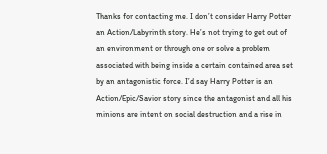Thanks for contacting me. I don’t consider Harry Potter an Action/Labyrinth story. He’s not trying to get out of an environment or through one or solve a problem associated with being inside a certain contained area set by an antagonistic force. I’d say Harry Potter is an Action/Epic/Savior story since the antagonist and all his minions are intent on social destruction and a rise in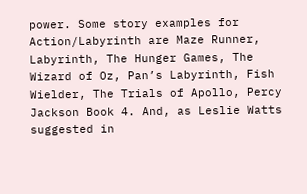power. Some story examples for Action/Labyrinth are Maze Runner, Labyrinth, The Hunger Games, The Wizard of Oz, Pan’s Labyrinth, Fish Wielder, The Trials of Apollo, Percy Jackson Book 4. And, as Leslie Watts suggested in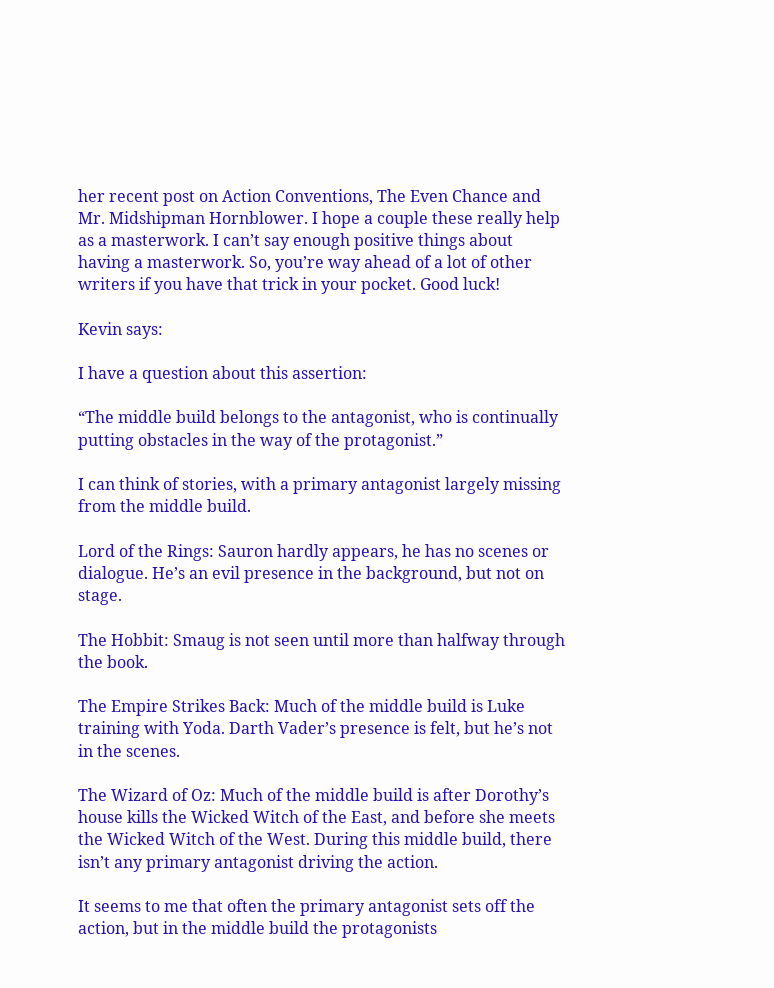her recent post on Action Conventions, The Even Chance and Mr. Midshipman Hornblower. I hope a couple these really help as a masterwork. I can’t say enough positive things about having a masterwork. So, you’re way ahead of a lot of other writers if you have that trick in your pocket. Good luck!

Kevin says:

I have a question about this assertion:

“The middle build belongs to the antagonist, who is continually putting obstacles in the way of the protagonist.”

I can think of stories, with a primary antagonist largely missing from the middle build.

Lord of the Rings: Sauron hardly appears, he has no scenes or dialogue. He’s an evil presence in the background, but not on stage.

The Hobbit: Smaug is not seen until more than halfway through the book.

The Empire Strikes Back: Much of the middle build is Luke training with Yoda. Darth Vader’s presence is felt, but he’s not in the scenes.

The Wizard of Oz: Much of the middle build is after Dorothy’s house kills the Wicked Witch of the East, and before she meets the Wicked Witch of the West. During this middle build, there isn’t any primary antagonist driving the action.

It seems to me that often the primary antagonist sets off the action, but in the middle build the protagonists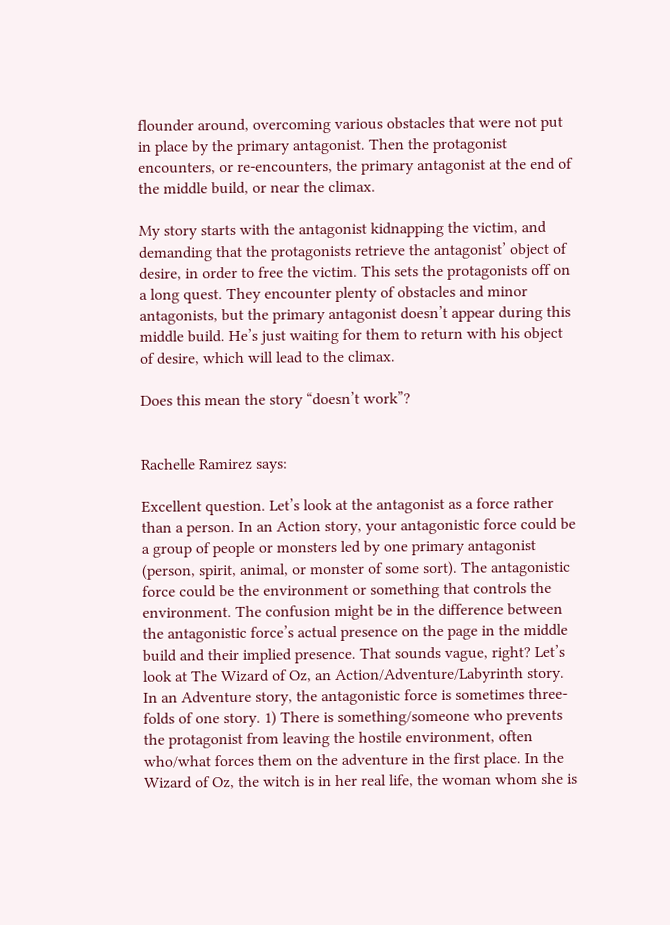flounder around, overcoming various obstacles that were not put in place by the primary antagonist. Then the protagonist encounters, or re-encounters, the primary antagonist at the end of the middle build, or near the climax.

My story starts with the antagonist kidnapping the victim, and demanding that the protagonists retrieve the antagonist’ object of desire, in order to free the victim. This sets the protagonists off on a long quest. They encounter plenty of obstacles and minor antagonists, but the primary antagonist doesn’t appear during this middle build. He’s just waiting for them to return with his object of desire, which will lead to the climax.

Does this mean the story “doesn’t work”?


Rachelle Ramirez says:

Excellent question. Let’s look at the antagonist as a force rather than a person. In an Action story, your antagonistic force could be a group of people or monsters led by one primary antagonist (person, spirit, animal, or monster of some sort). The antagonistic force could be the environment or something that controls the environment. The confusion might be in the difference between the antagonistic force’s actual presence on the page in the middle build and their implied presence. That sounds vague, right? Let’s look at The Wizard of Oz, an Action/Adventure/Labyrinth story. In an Adventure story, the antagonistic force is sometimes three-folds of one story. 1) There is something/someone who prevents the protagonist from leaving the hostile environment, often who/what forces them on the adventure in the first place. In the Wizard of Oz, the witch is in her real life, the woman whom she is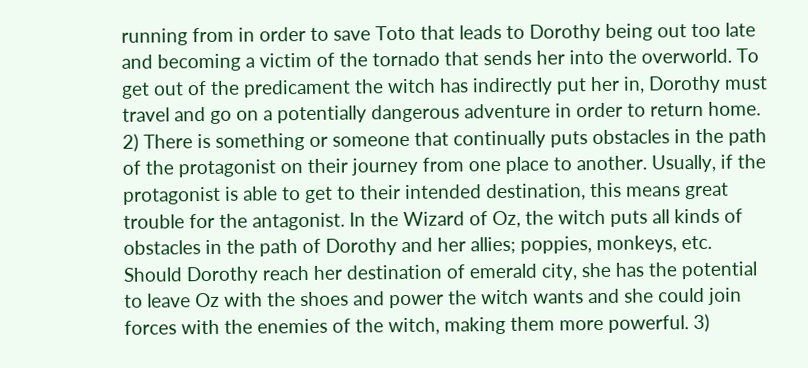running from in order to save Toto that leads to Dorothy being out too late and becoming a victim of the tornado that sends her into the overworld. To get out of the predicament the witch has indirectly put her in, Dorothy must travel and go on a potentially dangerous adventure in order to return home. 2) There is something or someone that continually puts obstacles in the path of the protagonist on their journey from one place to another. Usually, if the protagonist is able to get to their intended destination, this means great trouble for the antagonist. In the Wizard of Oz, the witch puts all kinds of obstacles in the path of Dorothy and her allies; poppies, monkeys, etc. Should Dorothy reach her destination of emerald city, she has the potential to leave Oz with the shoes and power the witch wants and she could join forces with the enemies of the witch, making them more powerful. 3)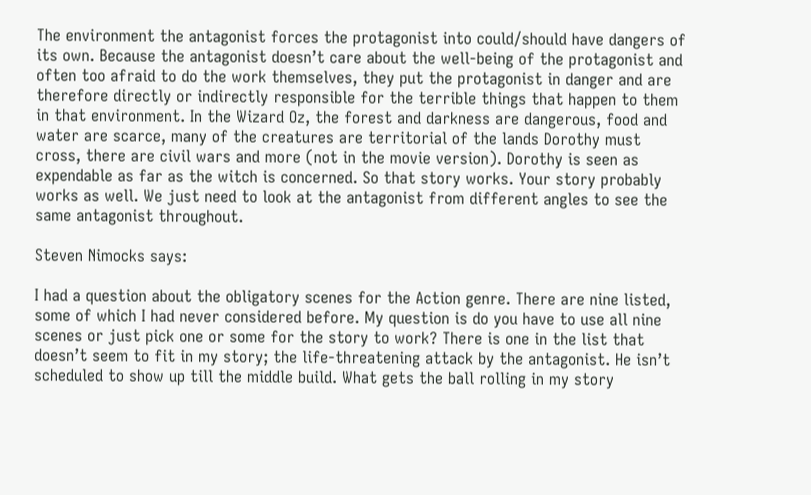The environment the antagonist forces the protagonist into could/should have dangers of its own. Because the antagonist doesn’t care about the well-being of the protagonist and often too afraid to do the work themselves, they put the protagonist in danger and are therefore directly or indirectly responsible for the terrible things that happen to them in that environment. In the Wizard Oz, the forest and darkness are dangerous, food and water are scarce, many of the creatures are territorial of the lands Dorothy must cross, there are civil wars and more (not in the movie version). Dorothy is seen as expendable as far as the witch is concerned. So that story works. Your story probably works as well. We just need to look at the antagonist from different angles to see the same antagonist throughout.

Steven Nimocks says:

I had a question about the obligatory scenes for the Action genre. There are nine listed, some of which I had never considered before. My question is do you have to use all nine scenes or just pick one or some for the story to work? There is one in the list that doesn’t seem to fit in my story; the life-threatening attack by the antagonist. He isn’t scheduled to show up till the middle build. What gets the ball rolling in my story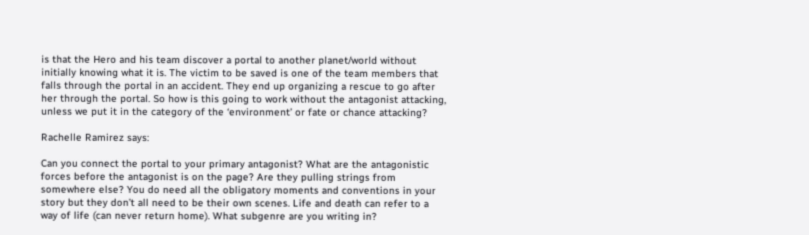is that the Hero and his team discover a portal to another planet/world without initially knowing what it is. The victim to be saved is one of the team members that falls through the portal in an accident. They end up organizing a rescue to go after her through the portal. So how is this going to work without the antagonist attacking, unless we put it in the category of the ‘environment’ or fate or chance attacking?

Rachelle Ramirez says:

Can you connect the portal to your primary antagonist? What are the antagonistic forces before the antagonist is on the page? Are they pulling strings from somewhere else? You do need all the obligatory moments and conventions in your story but they don’t all need to be their own scenes. Life and death can refer to a way of life (can never return home). What subgenre are you writing in?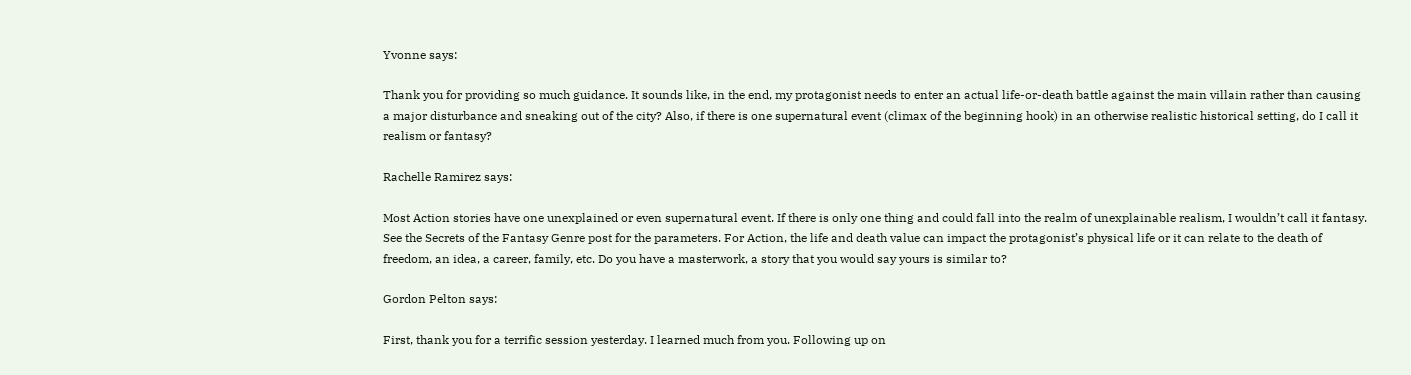Yvonne says:

Thank you for providing so much guidance. It sounds like, in the end, my protagonist needs to enter an actual life-or-death battle against the main villain rather than causing a major disturbance and sneaking out of the city? Also, if there is one supernatural event (climax of the beginning hook) in an otherwise realistic historical setting, do I call it realism or fantasy?

Rachelle Ramirez says:

Most Action stories have one unexplained or even supernatural event. If there is only one thing and could fall into the realm of unexplainable realism, I wouldn’t call it fantasy. See the Secrets of the Fantasy Genre post for the parameters. For Action, the life and death value can impact the protagonist’s physical life or it can relate to the death of freedom, an idea, a career, family, etc. Do you have a masterwork, a story that you would say yours is similar to?

Gordon Pelton says:

First, thank you for a terrific session yesterday. I learned much from you. Following up on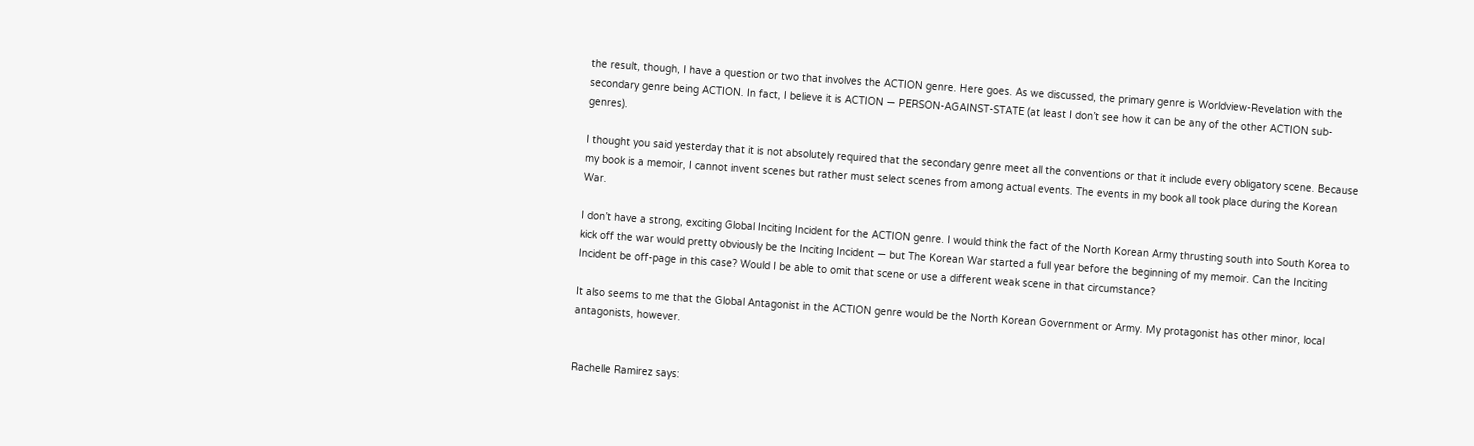the result, though, I have a question or two that involves the ACTION genre. Here goes. As we discussed, the primary genre is Worldview-Revelation with the secondary genre being ACTION. In fact, I believe it is ACTION — PERSON-AGAINST-STATE (at least I don’t see how it can be any of the other ACTION sub-genres).

I thought you said yesterday that it is not absolutely required that the secondary genre meet all the conventions or that it include every obligatory scene. Because my book is a memoir, I cannot invent scenes but rather must select scenes from among actual events. The events in my book all took place during the Korean War.

I don’t have a strong, exciting Global Inciting Incident for the ACTION genre. I would think the fact of the North Korean Army thrusting south into South Korea to kick off the war would pretty obviously be the Inciting Incident — but The Korean War started a full year before the beginning of my memoir. Can the Inciting Incident be off-page in this case? Would I be able to omit that scene or use a different weak scene in that circumstance?

It also seems to me that the Global Antagonist in the ACTION genre would be the North Korean Government or Army. My protagonist has other minor, local antagonists, however.


Rachelle Ramirez says: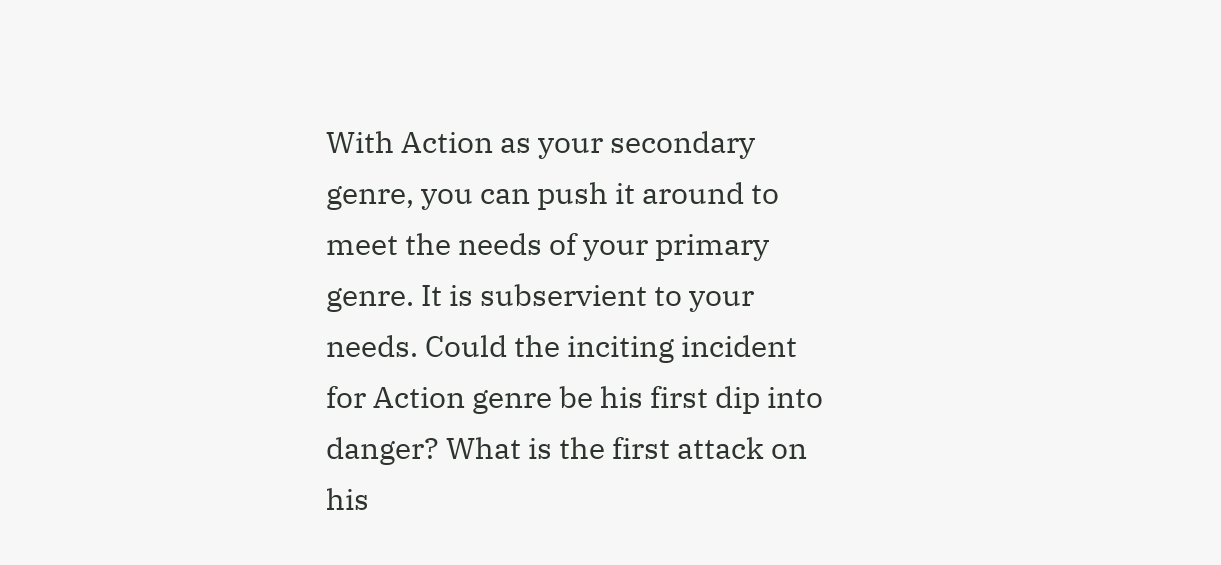With Action as your secondary genre, you can push it around to meet the needs of your primary genre. It is subservient to your needs. Could the inciting incident for Action genre be his first dip into danger? What is the first attack on his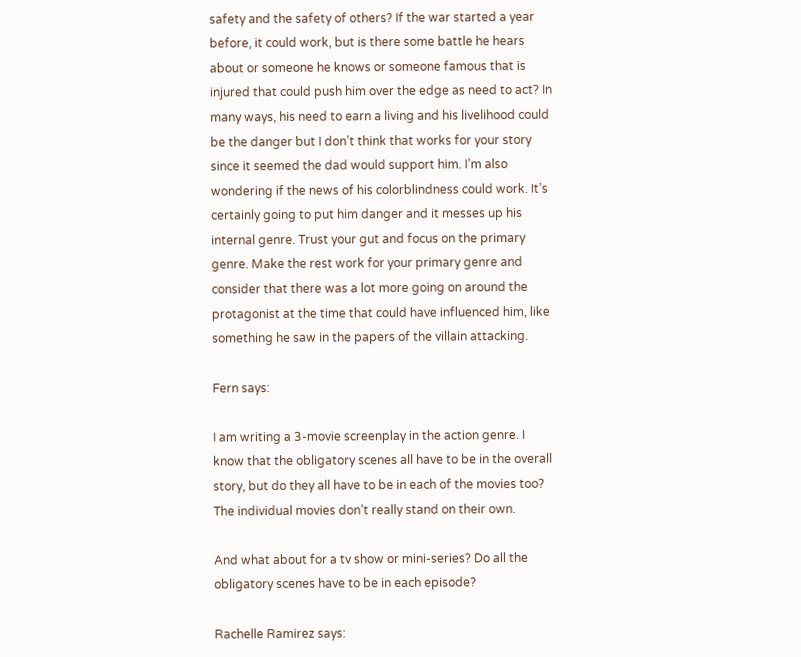safety and the safety of others? If the war started a year before, it could work, but is there some battle he hears about or someone he knows or someone famous that is injured that could push him over the edge as need to act? In many ways, his need to earn a living and his livelihood could be the danger but I don’t think that works for your story since it seemed the dad would support him. I’m also wondering if the news of his colorblindness could work. It’s certainly going to put him danger and it messes up his internal genre. Trust your gut and focus on the primary genre. Make the rest work for your primary genre and consider that there was a lot more going on around the protagonist at the time that could have influenced him, like something he saw in the papers of the villain attacking.

Fern says:

I am writing a 3-movie screenplay in the action genre. I know that the obligatory scenes all have to be in the overall story, but do they all have to be in each of the movies too? The individual movies don’t really stand on their own.

And what about for a tv show or mini-series? Do all the obligatory scenes have to be in each episode?

Rachelle Ramirez says: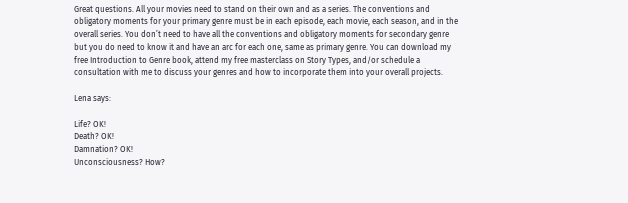Great questions. All your movies need to stand on their own and as a series. The conventions and obligatory moments for your primary genre must be in each episode, each movie, each season, and in the overall series. You don’t need to have all the conventions and obligatory moments for secondary genre but you do need to know it and have an arc for each one, same as primary genre. You can download my free Introduction to Genre book, attend my free masterclass on Story Types, and/or schedule a consultation with me to discuss your genres and how to incorporate them into your overall projects.

Lena says:

Life? OK!
Death? OK!
Damnation? OK!
Unconsciousness? How?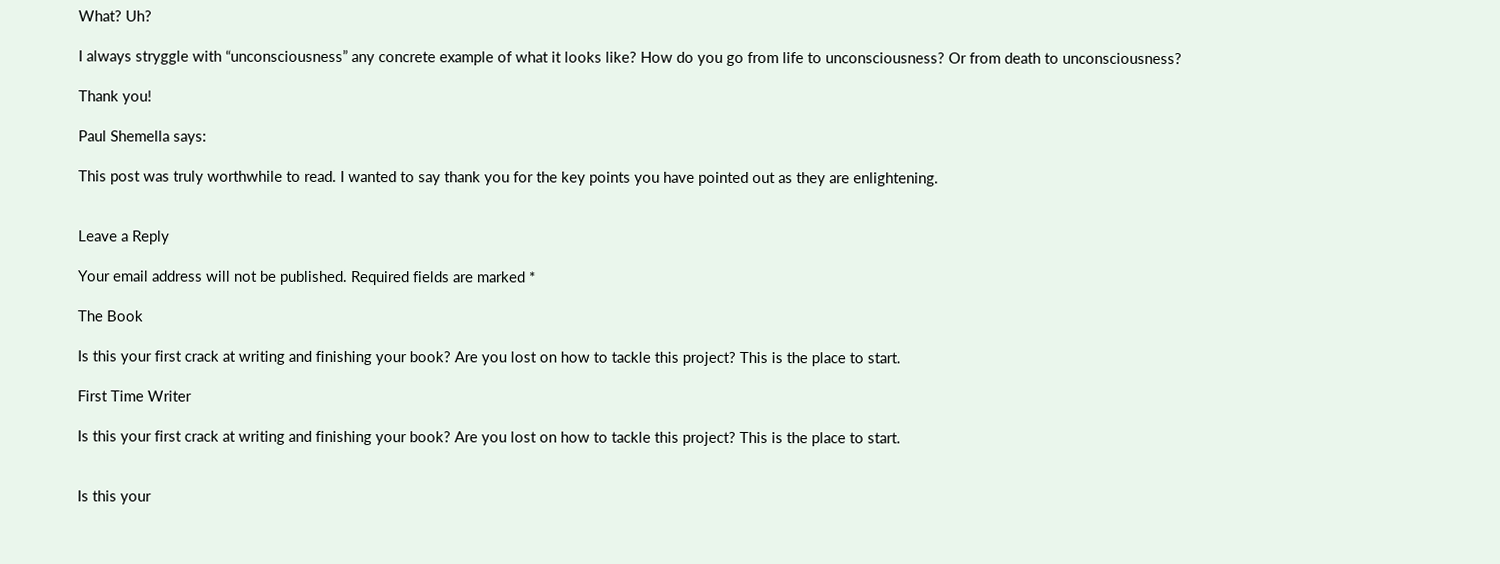What? Uh?

I always stryggle with “unconsciousness” any concrete example of what it looks like? How do you go from life to unconsciousness? Or from death to unconsciousness?

Thank you!

Paul Shemella says:

This post was truly worthwhile to read. I wanted to say thank you for the key points you have pointed out as they are enlightening.


Leave a Reply

Your email address will not be published. Required fields are marked *

The Book

Is this your first crack at writing and finishing your book? Are you lost on how to tackle this project? This is the place to start.

First Time Writer

Is this your first crack at writing and finishing your book? Are you lost on how to tackle this project? This is the place to start.


Is this your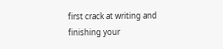first crack at writing and finishing your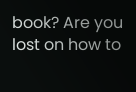book? Are you lost on how to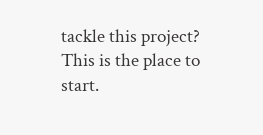tackle this project? This is the place to start.